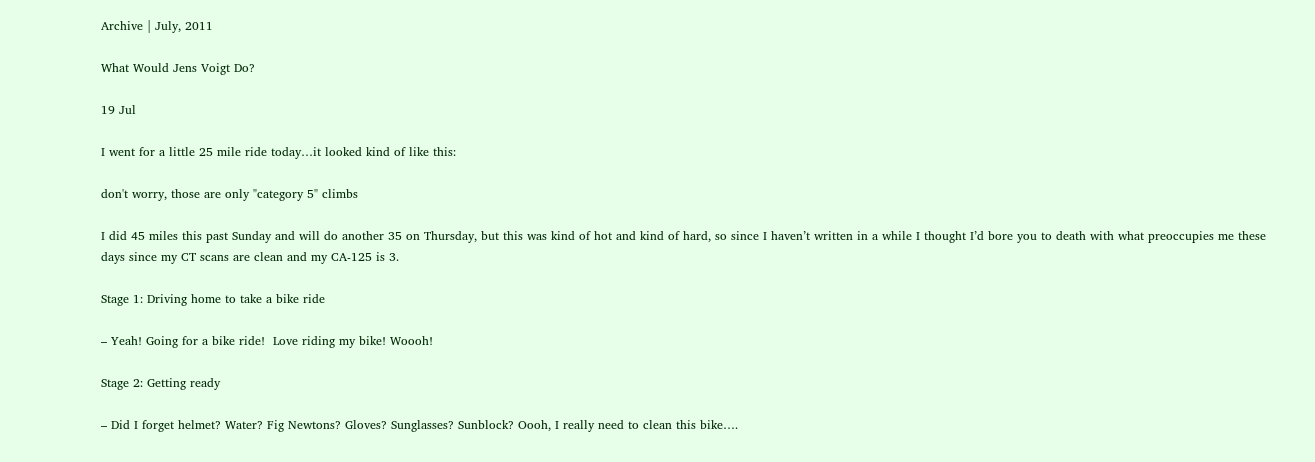Archive | July, 2011

What Would Jens Voigt Do?

19 Jul

I went for a little 25 mile ride today…it looked kind of like this:

don't worry, those are only "category 5" climbs

I did 45 miles this past Sunday and will do another 35 on Thursday, but this was kind of hot and kind of hard, so since I haven’t written in a while I thought I’d bore you to death with what preoccupies me these days since my CT scans are clean and my CA-125 is 3.

Stage 1: Driving home to take a bike ride

– Yeah! Going for a bike ride!  Love riding my bike! Woooh!

Stage 2: Getting ready

– Did I forget helmet? Water? Fig Newtons? Gloves? Sunglasses? Sunblock? Oooh, I really need to clean this bike….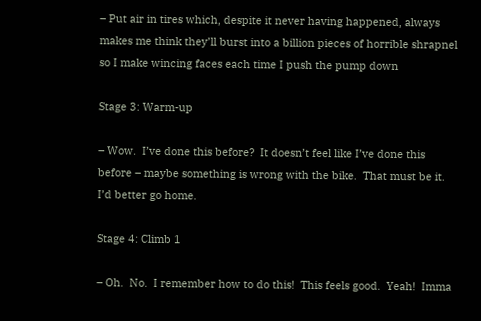– Put air in tires which, despite it never having happened, always makes me think they’ll burst into a billion pieces of horrible shrapnel so I make wincing faces each time I push the pump down

Stage 3: Warm-up

– Wow.  I’ve done this before?  It doesn’t feel like I’ve done this before – maybe something is wrong with the bike.  That must be it.  I’d better go home.

Stage 4: Climb 1

– Oh.  No.  I remember how to do this!  This feels good.  Yeah!  Imma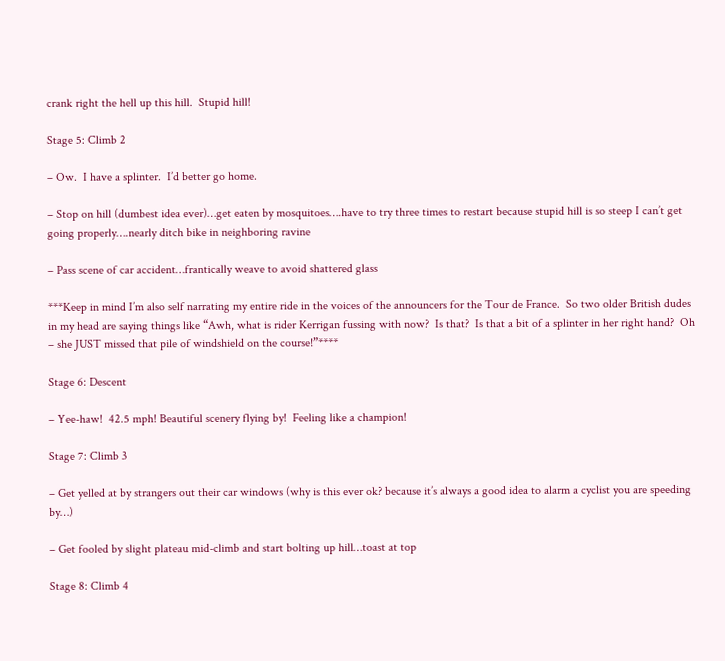crank right the hell up this hill.  Stupid hill!

Stage 5: Climb 2

– Ow.  I have a splinter.  I’d better go home.

– Stop on hill (dumbest idea ever)…get eaten by mosquitoes….have to try three times to restart because stupid hill is so steep I can’t get going properly….nearly ditch bike in neighboring ravine

– Pass scene of car accident…frantically weave to avoid shattered glass

***Keep in mind I’m also self narrating my entire ride in the voices of the announcers for the Tour de France.  So two older British dudes in my head are saying things like “Awh, what is rider Kerrigan fussing with now?  Is that?  Is that a bit of a splinter in her right hand?  Oh – she JUST missed that pile of windshield on the course!”****

Stage 6: Descent

– Yee-haw!  42.5 mph! Beautiful scenery flying by!  Feeling like a champion!

Stage 7: Climb 3

– Get yelled at by strangers out their car windows (why is this ever ok? because it’s always a good idea to alarm a cyclist you are speeding by…)

– Get fooled by slight plateau mid-climb and start bolting up hill…toast at top

Stage 8: Climb 4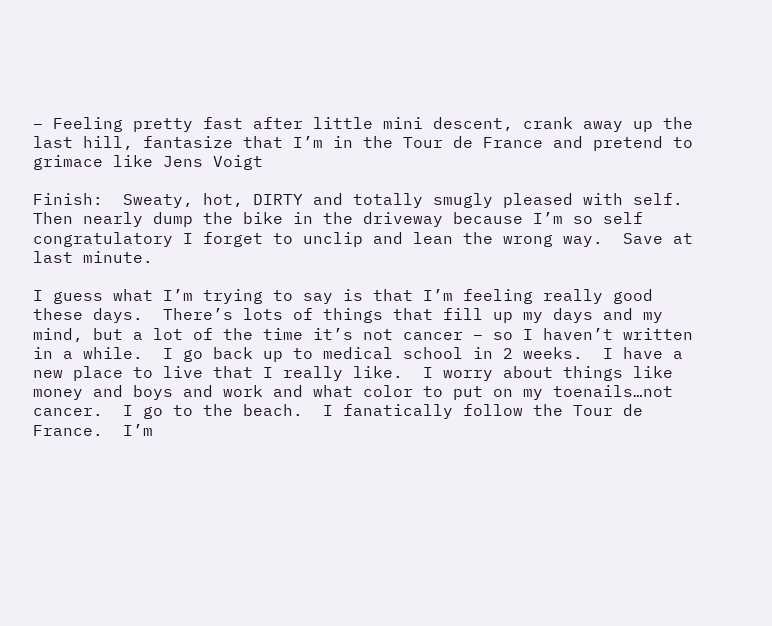– Feeling pretty fast after little mini descent, crank away up the last hill, fantasize that I’m in the Tour de France and pretend to grimace like Jens Voigt

Finish:  Sweaty, hot, DIRTY and totally smugly pleased with self.  Then nearly dump the bike in the driveway because I’m so self congratulatory I forget to unclip and lean the wrong way.  Save at last minute.

I guess what I’m trying to say is that I’m feeling really good these days.  There’s lots of things that fill up my days and my mind, but a lot of the time it’s not cancer – so I haven’t written in a while.  I go back up to medical school in 2 weeks.  I have a new place to live that I really like.  I worry about things like money and boys and work and what color to put on my toenails…not cancer.  I go to the beach.  I fanatically follow the Tour de France.  I’m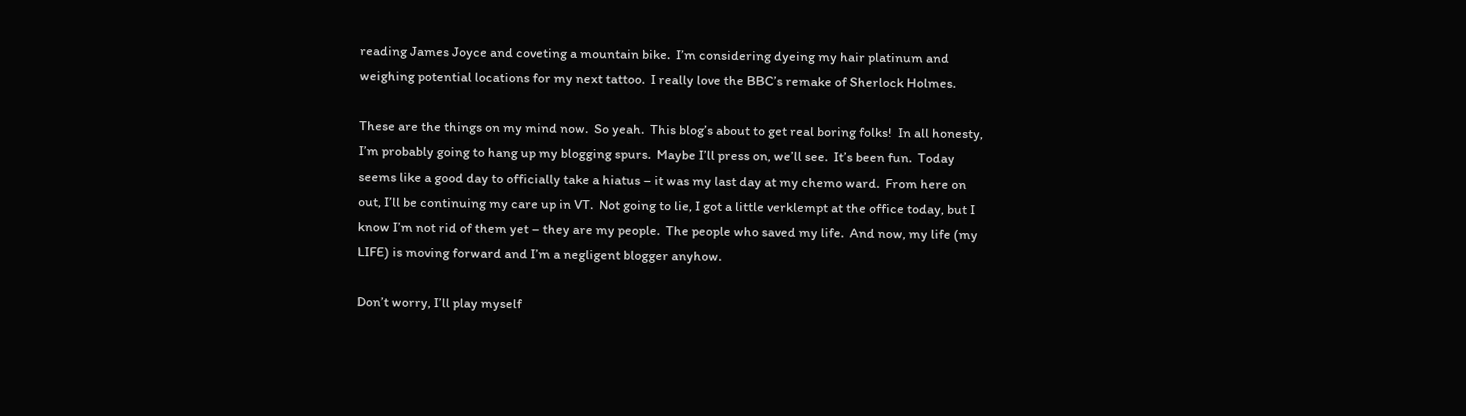reading James Joyce and coveting a mountain bike.  I’m considering dyeing my hair platinum and weighing potential locations for my next tattoo.  I really love the BBC’s remake of Sherlock Holmes.

These are the things on my mind now.  So yeah.  This blog’s about to get real boring folks!  In all honesty, I’m probably going to hang up my blogging spurs.  Maybe I’ll press on, we’ll see.  It’s been fun.  Today seems like a good day to officially take a hiatus – it was my last day at my chemo ward.  From here on out, I’ll be continuing my care up in VT.  Not going to lie, I got a little verklempt at the office today, but I know I’m not rid of them yet – they are my people.  The people who saved my life.  And now, my life (my LIFE) is moving forward and I’m a negligent blogger anyhow.

Don’t worry, I’ll play myself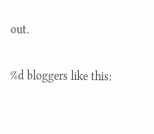out.

%d bloggers like this: